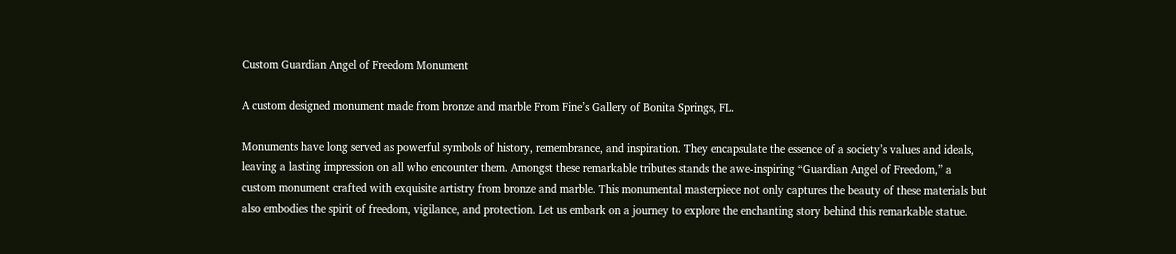Custom Guardian Angel of Freedom Monument

A custom designed monument made from bronze and marble From Fine’s Gallery of Bonita Springs, FL.

Monuments have long served as powerful symbols of history, remembrance, and inspiration. They encapsulate the essence of a society’s values and ideals, leaving a lasting impression on all who encounter them. Amongst these remarkable tributes stands the awe-inspiring “Guardian Angel of Freedom,” a custom monument crafted with exquisite artistry from bronze and marble. This monumental masterpiece not only captures the beauty of these materials but also embodies the spirit of freedom, vigilance, and protection. Let us embark on a journey to explore the enchanting story behind this remarkable statue.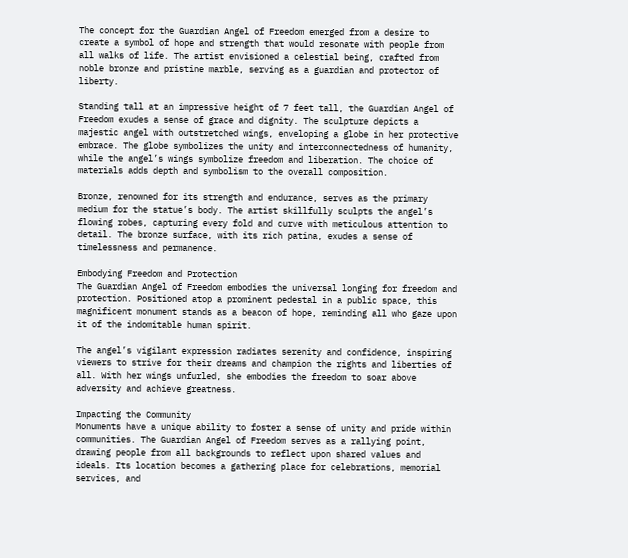The concept for the Guardian Angel of Freedom emerged from a desire to create a symbol of hope and strength that would resonate with people from all walks of life. The artist envisioned a celestial being, crafted from noble bronze and pristine marble, serving as a guardian and protector of liberty.

Standing tall at an impressive height of 7 feet tall, the Guardian Angel of Freedom exudes a sense of grace and dignity. The sculpture depicts a majestic angel with outstretched wings, enveloping a globe in her protective embrace. The globe symbolizes the unity and interconnectedness of humanity, while the angel’s wings symbolize freedom and liberation. The choice of materials adds depth and symbolism to the overall composition.

Bronze, renowned for its strength and endurance, serves as the primary medium for the statue’s body. The artist skillfully sculpts the angel’s flowing robes, capturing every fold and curve with meticulous attention to detail. The bronze surface, with its rich patina, exudes a sense of timelessness and permanence.

Embodying Freedom and Protection
The Guardian Angel of Freedom embodies the universal longing for freedom and protection. Positioned atop a prominent pedestal in a public space, this magnificent monument stands as a beacon of hope, reminding all who gaze upon it of the indomitable human spirit.

The angel’s vigilant expression radiates serenity and confidence, inspiring viewers to strive for their dreams and champion the rights and liberties of all. With her wings unfurled, she embodies the freedom to soar above adversity and achieve greatness.

Impacting the Community
Monuments have a unique ability to foster a sense of unity and pride within communities. The Guardian Angel of Freedom serves as a rallying point, drawing people from all backgrounds to reflect upon shared values and ideals. Its location becomes a gathering place for celebrations, memorial services, and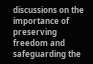discussions on the importance of preserving freedom and safeguarding the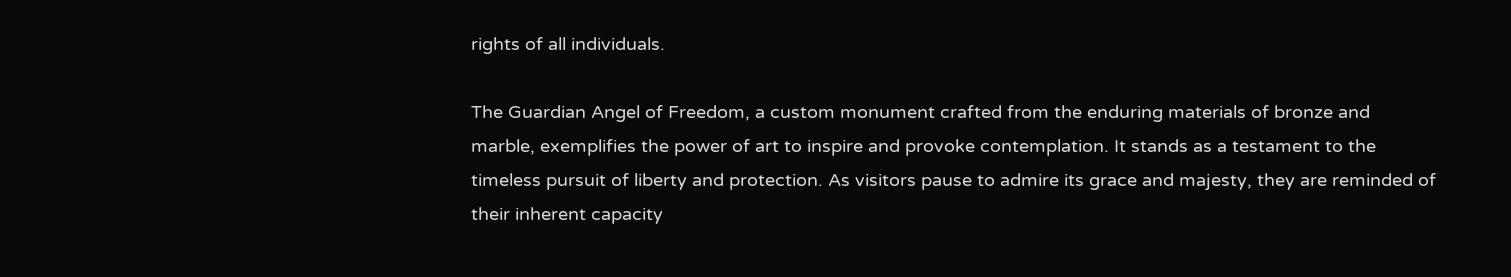rights of all individuals.

The Guardian Angel of Freedom, a custom monument crafted from the enduring materials of bronze and marble, exemplifies the power of art to inspire and provoke contemplation. It stands as a testament to the timeless pursuit of liberty and protection. As visitors pause to admire its grace and majesty, they are reminded of their inherent capacity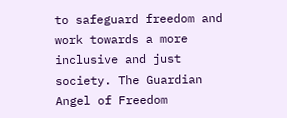to safeguard freedom and work towards a more inclusive and just society. The Guardian Angel of Freedom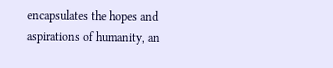encapsulates the hopes and aspirations of humanity, an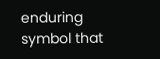enduring symbol that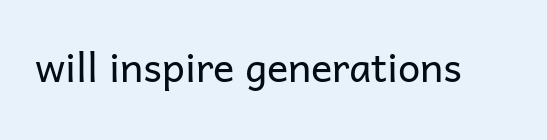will inspire generations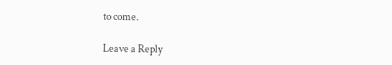to come.

Leave a Reply